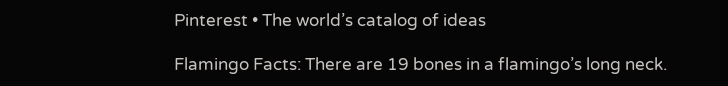Pinterest • The world’s catalog of ideas

Flamingo Facts: There are 19 bones in a flamingo’s long neck.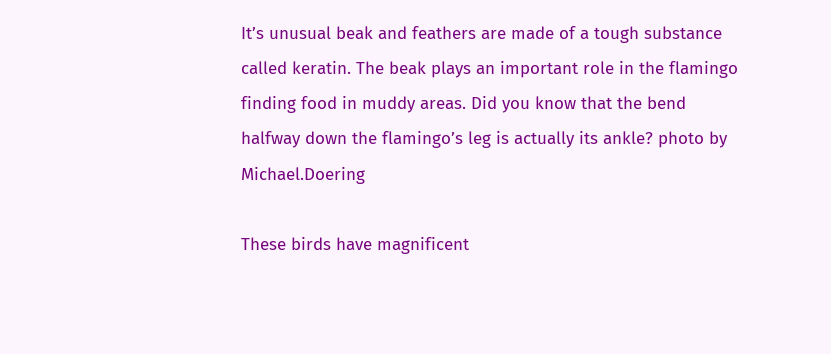It’s unusual beak and feathers are made of a tough substance called keratin. The beak plays an important role in the flamingo finding food in muddy areas. Did you know that the bend halfway down the flamingo’s leg is actually its ankle? photo by Michael.Doering

These birds have magnificent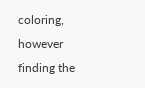coloring, however finding the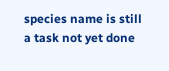species name is still a task not yet done